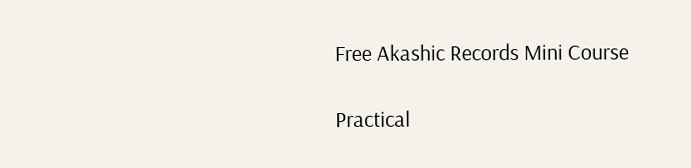Free Akashic Records Mini Course

Practical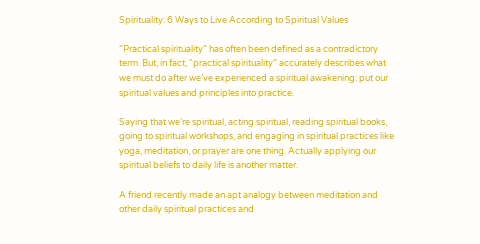Spirituality: 6 Ways to Live According to Spiritual Values

“Practical spirituality” has often been defined as a contradictory term. But, in fact, “practical spirituality” accurately describes what we must do after we’ve experienced a spiritual awakening: put our spiritual values and principles into practice.

Saying that we’re spiritual, acting spiritual, reading spiritual books, going to spiritual workshops, and engaging in spiritual practices like yoga, meditation, or prayer are one thing. Actually applying our spiritual beliefs to daily life is another matter.

A friend recently made an apt analogy between meditation and other daily spiritual practices and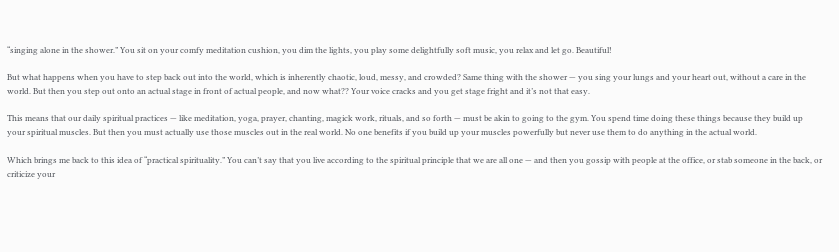“singing alone in the shower.” You sit on your comfy meditation cushion, you dim the lights, you play some delightfully soft music, you relax and let go. Beautiful!

But what happens when you have to step back out into the world, which is inherently chaotic, loud, messy, and crowded? Same thing with the shower — you sing your lungs and your heart out, without a care in the world. But then you step out onto an actual stage in front of actual people, and now what?? Your voice cracks and you get stage fright and it’s not that easy.

This means that our daily spiritual practices — like meditation, yoga, prayer, chanting, magick work, rituals, and so forth — must be akin to going to the gym. You spend time doing these things because they build up your spiritual muscles. But then you must actually use those muscles out in the real world. No one benefits if you build up your muscles powerfully but never use them to do anything in the actual world.

Which brings me back to this idea of “practical spirituality.” You can’t say that you live according to the spiritual principle that we are all one — and then you gossip with people at the office, or stab someone in the back, or criticize your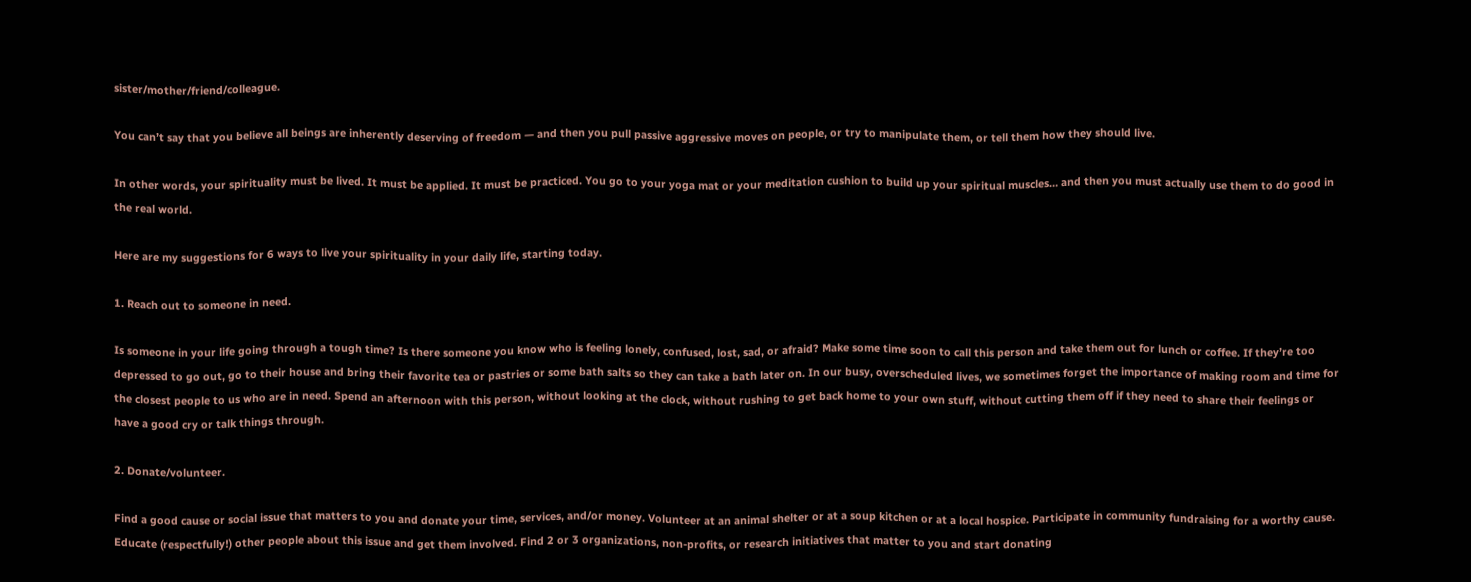sister/mother/friend/colleague.

You can’t say that you believe all beings are inherently deserving of freedom — and then you pull passive aggressive moves on people, or try to manipulate them, or tell them how they should live.

In other words, your spirituality must be lived. It must be applied. It must be practiced. You go to your yoga mat or your meditation cushion to build up your spiritual muscles… and then you must actually use them to do good in the real world.

Here are my suggestions for 6 ways to live your spirituality in your daily life, starting today.

1. Reach out to someone in need.

Is someone in your life going through a tough time? Is there someone you know who is feeling lonely, confused, lost, sad, or afraid? Make some time soon to call this person and take them out for lunch or coffee. If they’re too depressed to go out, go to their house and bring their favorite tea or pastries or some bath salts so they can take a bath later on. In our busy, overscheduled lives, we sometimes forget the importance of making room and time for the closest people to us who are in need. Spend an afternoon with this person, without looking at the clock, without rushing to get back home to your own stuff, without cutting them off if they need to share their feelings or have a good cry or talk things through.

2. Donate/volunteer.

Find a good cause or social issue that matters to you and donate your time, services, and/or money. Volunteer at an animal shelter or at a soup kitchen or at a local hospice. Participate in community fundraising for a worthy cause. Educate (respectfully!) other people about this issue and get them involved. Find 2 or 3 organizations, non-profits, or research initiatives that matter to you and start donating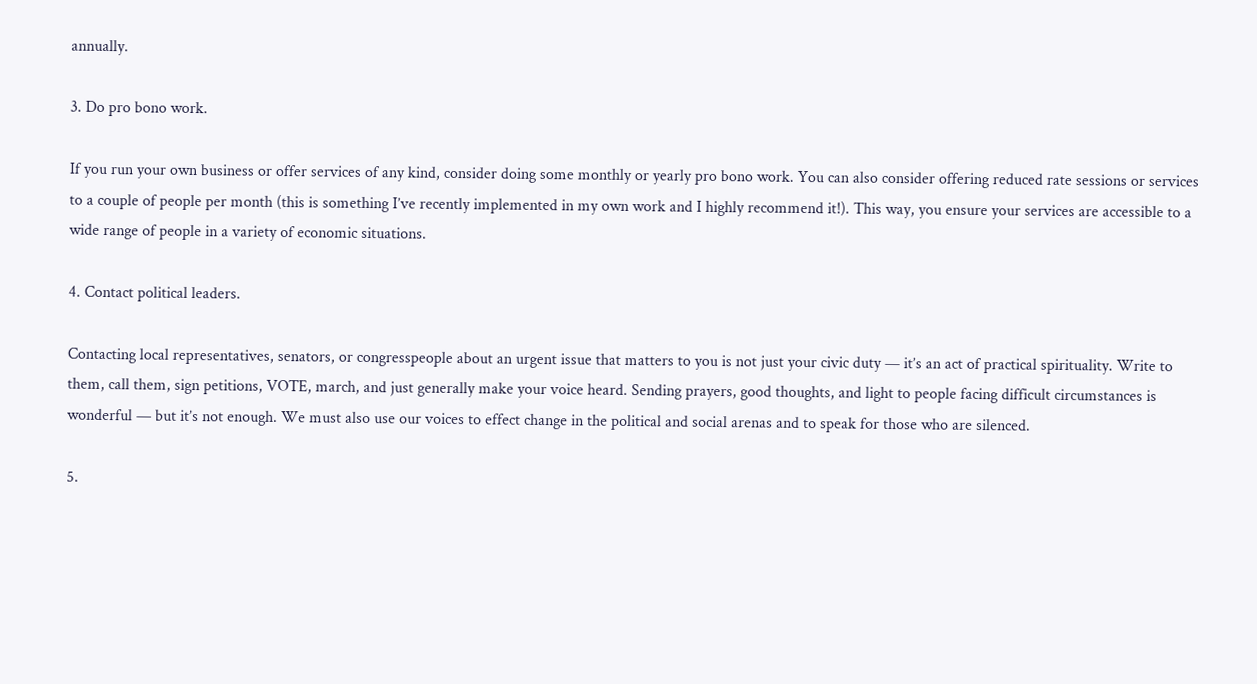annually.

3. Do pro bono work.

If you run your own business or offer services of any kind, consider doing some monthly or yearly pro bono work. You can also consider offering reduced rate sessions or services to a couple of people per month (this is something I’ve recently implemented in my own work and I highly recommend it!). This way, you ensure your services are accessible to a wide range of people in a variety of economic situations.

4. Contact political leaders.

Contacting local representatives, senators, or congresspeople about an urgent issue that matters to you is not just your civic duty — it’s an act of practical spirituality. Write to them, call them, sign petitions, VOTE, march, and just generally make your voice heard. Sending prayers, good thoughts, and light to people facing difficult circumstances is wonderful — but it’s not enough. We must also use our voices to effect change in the political and social arenas and to speak for those who are silenced.

5.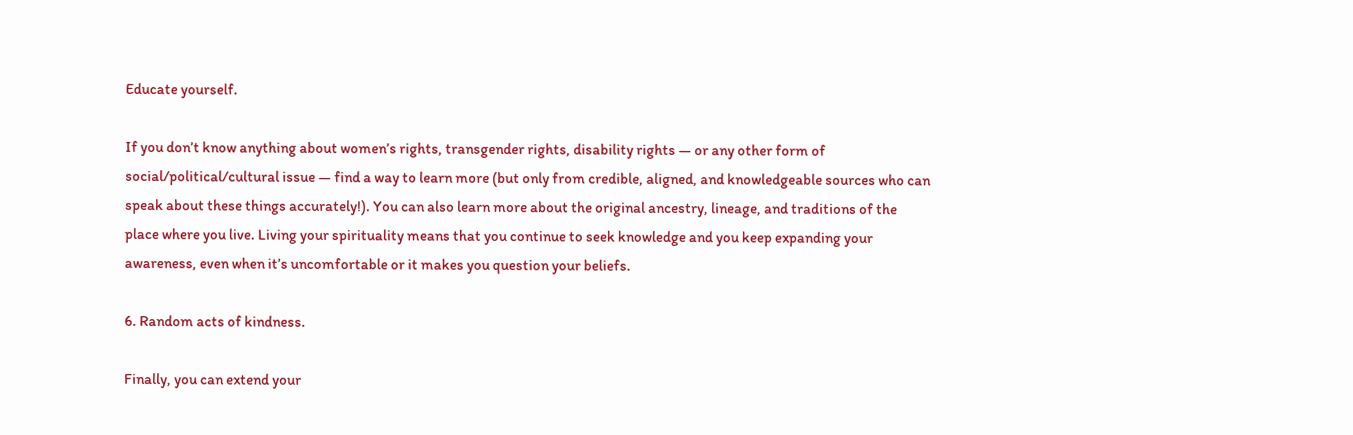Educate yourself.

If you don’t know anything about women’s rights, transgender rights, disability rights — or any other form of social/political/cultural issue — find a way to learn more (but only from credible, aligned, and knowledgeable sources who can speak about these things accurately!). You can also learn more about the original ancestry, lineage, and traditions of the place where you live. Living your spirituality means that you continue to seek knowledge and you keep expanding your awareness, even when it’s uncomfortable or it makes you question your beliefs.

6. Random acts of kindness.

Finally, you can extend your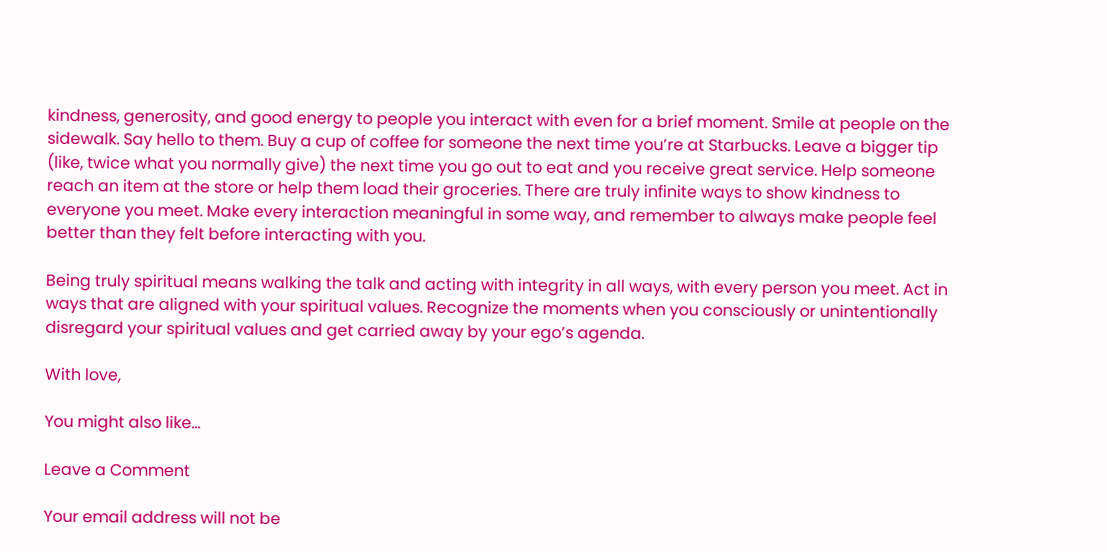kindness, generosity, and good energy to people you interact with even for a brief moment. Smile at people on the sidewalk. Say hello to them. Buy a cup of coffee for someone the next time you’re at Starbucks. Leave a bigger tip (like, twice what you normally give) the next time you go out to eat and you receive great service. Help someone reach an item at the store or help them load their groceries. There are truly infinite ways to show kindness to everyone you meet. Make every interaction meaningful in some way, and remember to always make people feel better than they felt before interacting with you.

Being truly spiritual means walking the talk and acting with integrity in all ways, with every person you meet. Act in ways that are aligned with your spiritual values. Recognize the moments when you consciously or unintentionally disregard your spiritual values and get carried away by your ego’s agenda.

With love,

You might also like...

Leave a Comment

Your email address will not be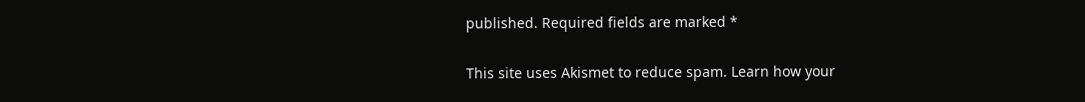published. Required fields are marked *

This site uses Akismet to reduce spam. Learn how your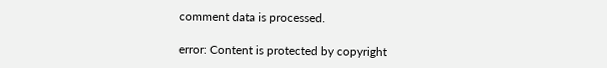comment data is processed.

error: Content is protected by copyright